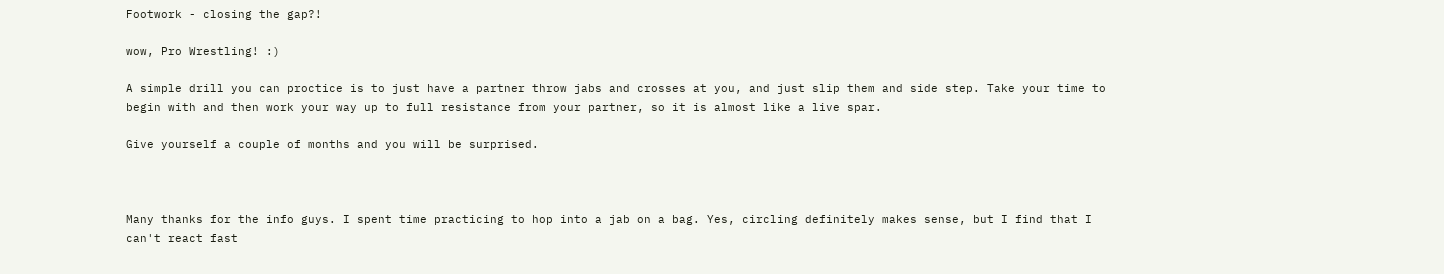Footwork - closing the gap?!

wow, Pro Wrestling! :)

A simple drill you can proctice is to just have a partner throw jabs and crosses at you, and just slip them and side step. Take your time to begin with and then work your way up to full resistance from your partner, so it is almost like a live spar.

Give yourself a couple of months and you will be surprised.



Many thanks for the info guys. I spent time practicing to hop into a jab on a bag. Yes, circling definitely makes sense, but I find that I can't react fast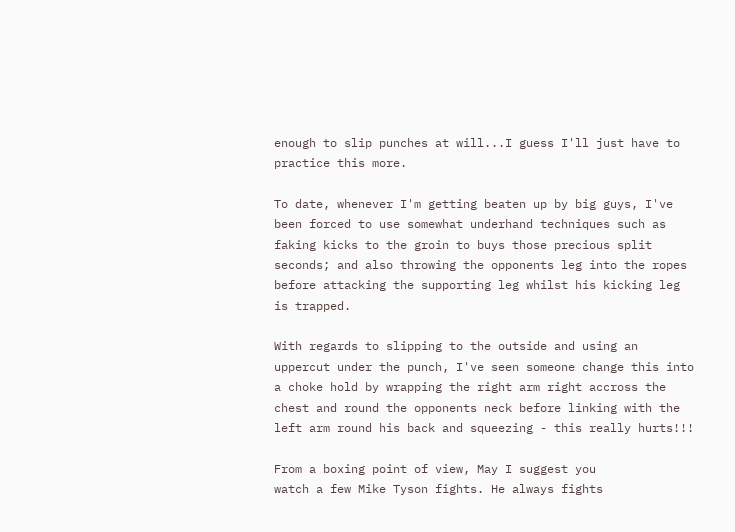enough to slip punches at will...I guess I'll just have to practice this more.

To date, whenever I'm getting beaten up by big guys, I've been forced to use somewhat underhand techniques such as faking kicks to the groin to buys those precious split seconds; and also throwing the opponents leg into the ropes before attacking the supporting leg whilst his kicking leg is trapped.

With regards to slipping to the outside and using an uppercut under the punch, I've seen someone change this into a choke hold by wrapping the right arm right accross the chest and round the opponents neck before linking with the left arm round his back and squeezing - this really hurts!!!

From a boxing point of view, May I suggest you
watch a few Mike Tyson fights. He always fights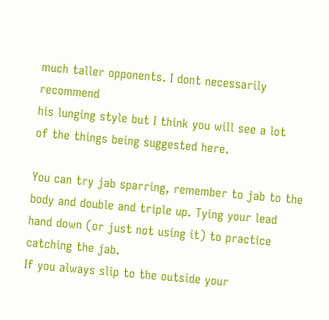much taller opponents. I dont necessarily recommend
his lunging style but I think you will see a lot
of the things being suggested here.

You can try jab sparring, remember to jab to the body and double and triple up. Tying your lead hand down (or just not using it) to practice catching the jab.
If you always slip to the outside your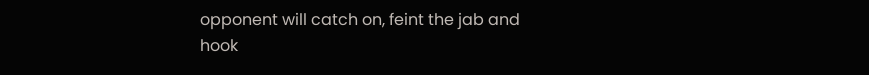opponent will catch on, feint the jab and hook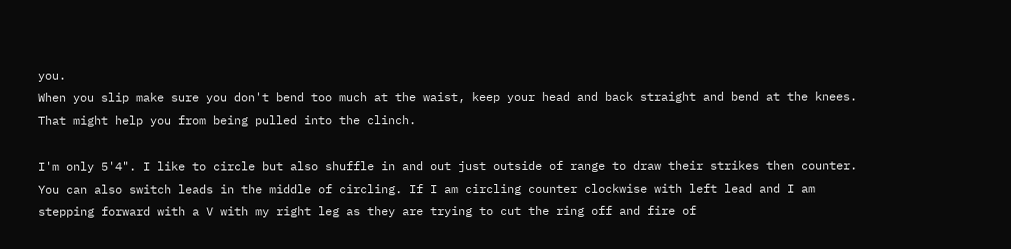you.
When you slip make sure you don't bend too much at the waist, keep your head and back straight and bend at the knees. That might help you from being pulled into the clinch.

I'm only 5'4". I like to circle but also shuffle in and out just outside of range to draw their strikes then counter. You can also switch leads in the middle of circling. If I am circling counter clockwise with left lead and I am stepping forward with a V with my right leg as they are trying to cut the ring off and fire of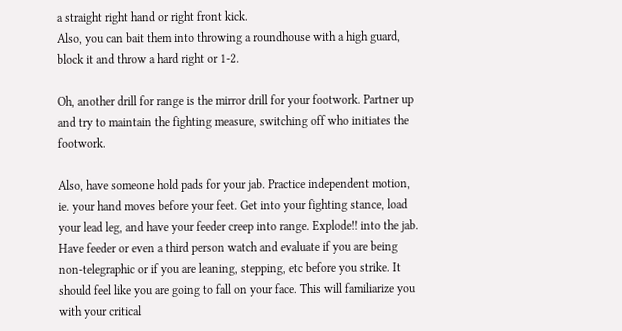a straight right hand or right front kick.
Also, you can bait them into throwing a roundhouse with a high guard, block it and throw a hard right or 1-2.

Oh, another drill for range is the mirror drill for your footwork. Partner up and try to maintain the fighting measure, switching off who initiates the footwork.

Also, have someone hold pads for your jab. Practice independent motion, ie. your hand moves before your feet. Get into your fighting stance, load your lead leg, and have your feeder creep into range. Explode!! into the jab. Have feeder or even a third person watch and evaluate if you are being non-telegraphic or if you are leaning, stepping, etc before you strike. It should feel like you are going to fall on your face. This will familiarize you with your critical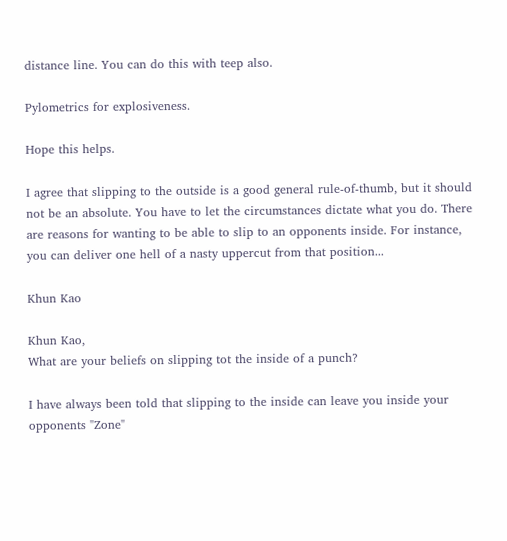distance line. You can do this with teep also.

Pylometrics for explosiveness.

Hope this helps.

I agree that slipping to the outside is a good general rule-of-thumb, but it should not be an absolute. You have to let the circumstances dictate what you do. There are reasons for wanting to be able to slip to an opponents inside. For instance, you can deliver one hell of a nasty uppercut from that position...

Khun Kao

Khun Kao,
What are your beliefs on slipping tot the inside of a punch?

I have always been told that slipping to the inside can leave you inside your opponents "Zone"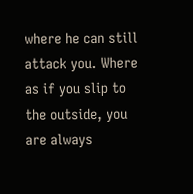where he can still attack you. Where as if you slip to the outside, you are always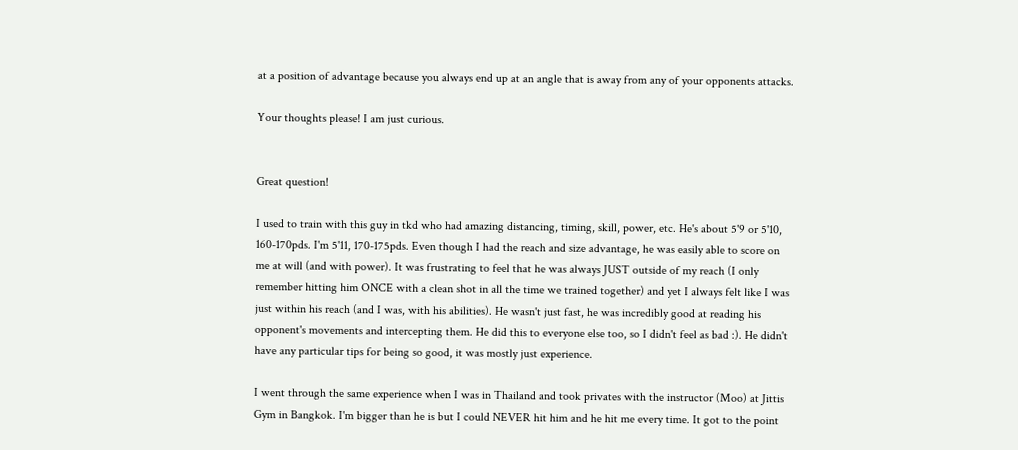at a position of advantage because you always end up at an angle that is away from any of your opponents attacks.

Your thoughts please! I am just curious.


Great question!

I used to train with this guy in tkd who had amazing distancing, timing, skill, power, etc. He's about 5'9 or 5'10, 160-170pds. I'm 5'11, 170-175pds. Even though I had the reach and size advantage, he was easily able to score on me at will (and with power). It was frustrating to feel that he was always JUST outside of my reach (I only remember hitting him ONCE with a clean shot in all the time we trained together) and yet I always felt like I was just within his reach (and I was, with his abilities). He wasn't just fast, he was incredibly good at reading his opponent's movements and intercepting them. He did this to everyone else too, so I didn't feel as bad :). He didn't have any particular tips for being so good, it was mostly just experience.

I went through the same experience when I was in Thailand and took privates with the instructor (Moo) at Jittis Gym in Bangkok. I'm bigger than he is but I could NEVER hit him and he hit me every time. It got to the point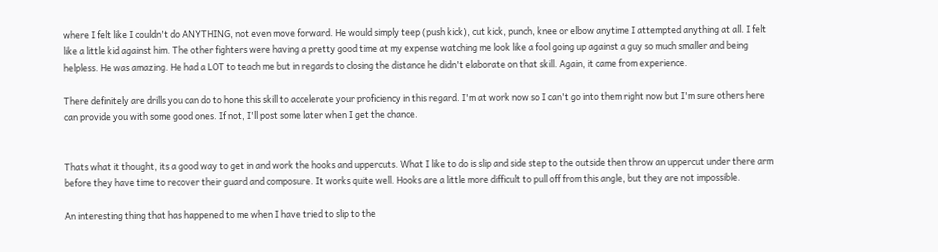where I felt like I couldn't do ANYTHING, not even move forward. He would simply teep (push kick), cut kick, punch, knee or elbow anytime I attempted anything at all. I felt like a little kid against him. The other fighters were having a pretty good time at my expense watching me look like a fool going up against a guy so much smaller and being helpless. He was amazing. He had a LOT to teach me but in regards to closing the distance he didn't elaborate on that skill. Again, it came from experience.

There definitely are drills you can do to hone this skill to accelerate your proficiency in this regard. I'm at work now so I can't go into them right now but I'm sure others here can provide you with some good ones. If not, I'll post some later when I get the chance.


Thats what it thought, its a good way to get in and work the hooks and uppercuts. What I like to do is slip and side step to the outside then throw an uppercut under there arm before they have time to recover their guard and composure. It works quite well. Hooks are a little more difficult to pull off from this angle, but they are not impossible.

An interesting thing that has happened to me when I have tried to slip to the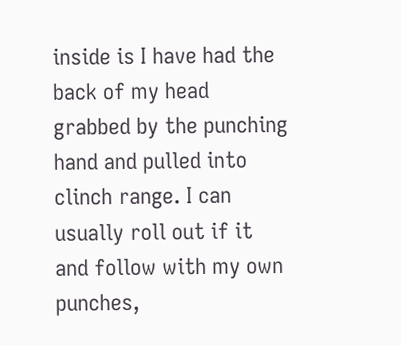inside is I have had the back of my head grabbed by the punching hand and pulled into clinch range. I can usually roll out if it and follow with my own punches,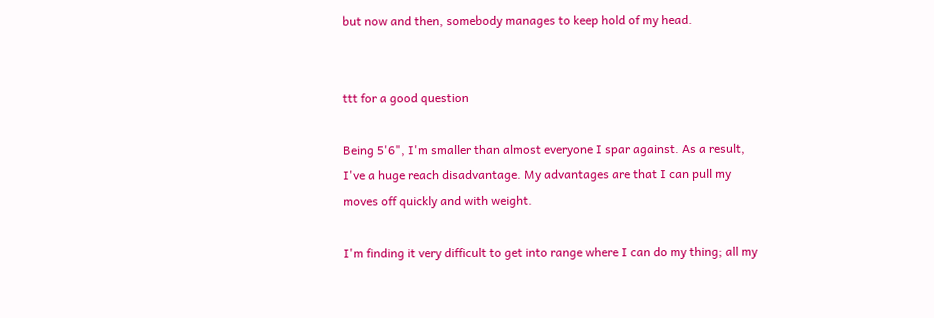but now and then, somebody manages to keep hold of my head.


ttt for a good question

Being 5'6", I'm smaller than almost everyone I spar against. As a result, I've a huge reach disadvantage. My advantages are that I can pull my moves off quickly and with weight.

I'm finding it very difficult to get into range where I can do my thing; all my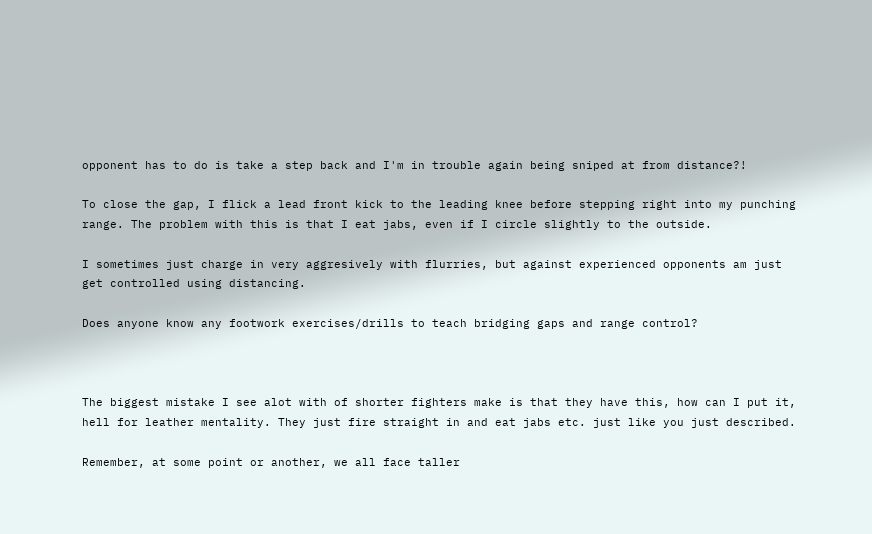opponent has to do is take a step back and I'm in trouble again being sniped at from distance?!

To close the gap, I flick a lead front kick to the leading knee before stepping right into my punching range. The problem with this is that I eat jabs, even if I circle slightly to the outside.

I sometimes just charge in very aggresively with flurries, but against experienced opponents am just get controlled using distancing.

Does anyone know any footwork exercises/drills to teach bridging gaps and range control?



The biggest mistake I see alot with of shorter fighters make is that they have this, how can I put it, hell for leather mentality. They just fire straight in and eat jabs etc. just like you just described.

Remember, at some point or another, we all face taller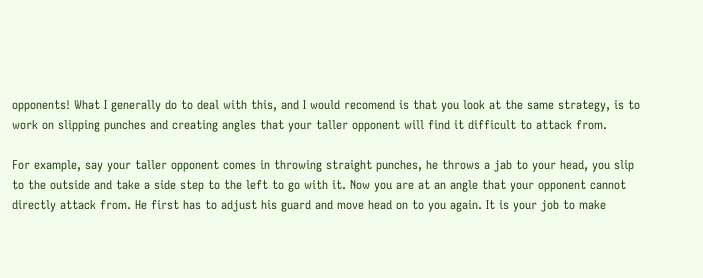opponents! What I generally do to deal with this, and I would recomend is that you look at the same strategy, is to work on slipping punches and creating angles that your taller opponent will find it difficult to attack from.

For example, say your taller opponent comes in throwing straight punches, he throws a jab to your head, you slip to the outside and take a side step to the left to go with it. Now you are at an angle that your opponent cannot directly attack from. He first has to adjust his guard and move head on to you again. It is your job to make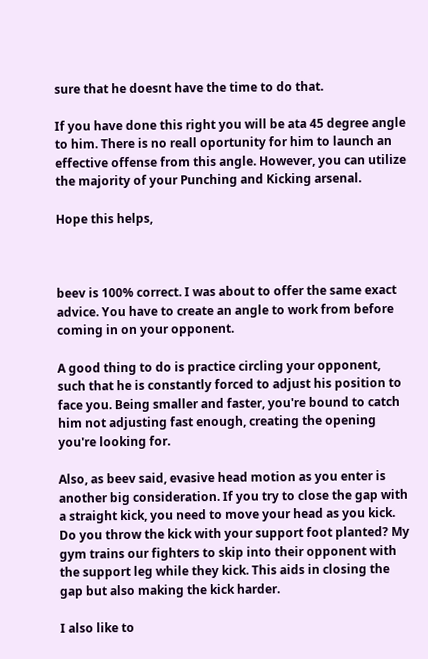sure that he doesnt have the time to do that.

If you have done this right you will be ata 45 degree angle to him. There is no reall oportunity for him to launch an effective offense from this angle. However, you can utilize the majority of your Punching and Kicking arsenal.

Hope this helps,



beev is 100% correct. I was about to offer the same exact advice. You have to create an angle to work from before coming in on your opponent.

A good thing to do is practice circling your opponent, such that he is constantly forced to adjust his position to face you. Being smaller and faster, you're bound to catch him not adjusting fast enough, creating the opening you're looking for.

Also, as beev said, evasive head motion as you enter is another big consideration. If you try to close the gap with a straight kick, you need to move your head as you kick. Do you throw the kick with your support foot planted? My gym trains our fighters to skip into their opponent with the support leg while they kick. This aids in closing the gap but also making the kick harder.

I also like to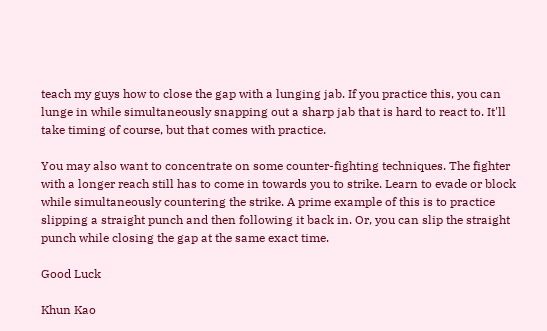teach my guys how to close the gap with a lunging jab. If you practice this, you can lunge in while simultaneously snapping out a sharp jab that is hard to react to. It'll take timing of course, but that comes with practice.

You may also want to concentrate on some counter-fighting techniques. The fighter with a longer reach still has to come in towards you to strike. Learn to evade or block while simultaneously countering the strike. A prime example of this is to practice slipping a straight punch and then following it back in. Or, you can slip the straight punch while closing the gap at the same exact time.

Good Luck

Khun Kao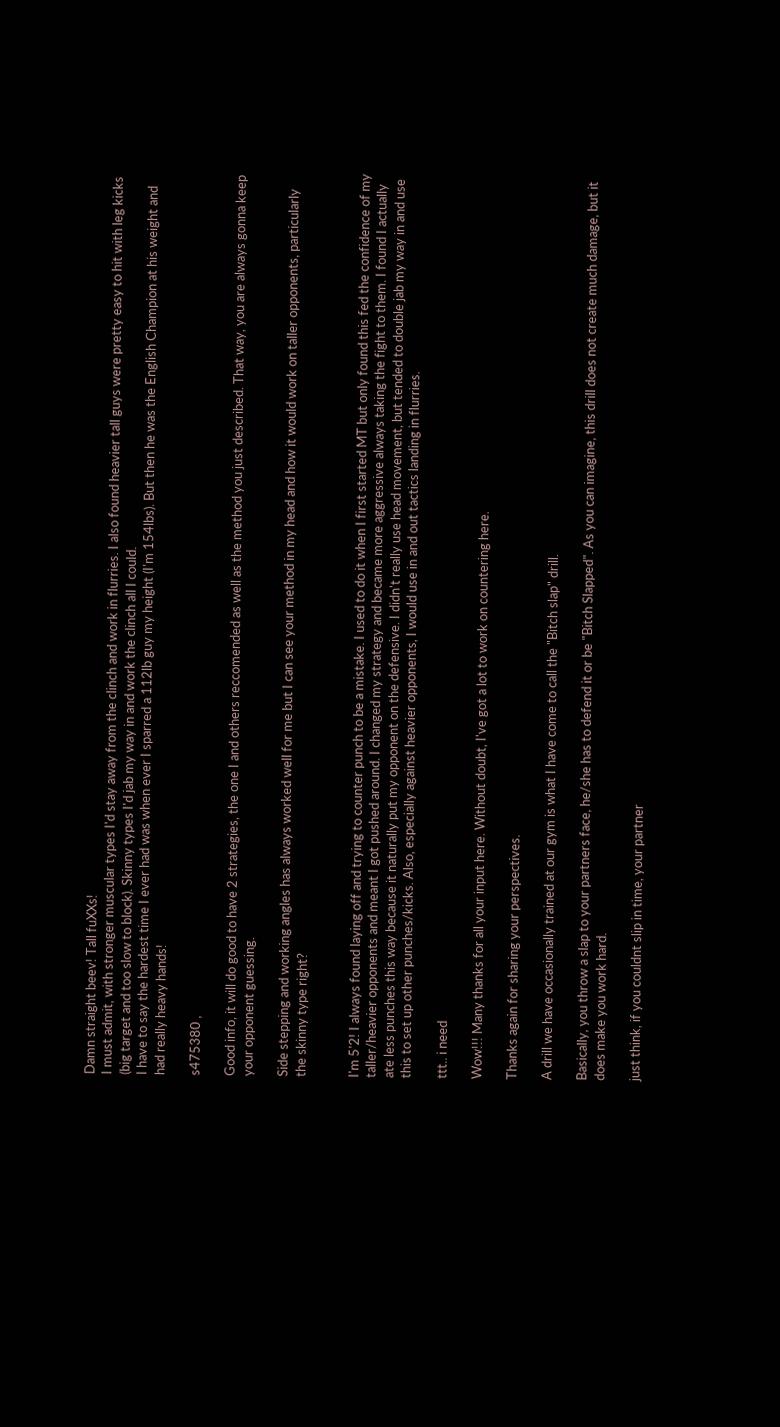Damn straight beev! Tall fuXXs!
I must admit, with stronger muscular types I'd stay away from the clinch and work in flurries. I also found heavier tall guys were pretty easy to hit with leg kicks (big target and too slow to block). Skinny types I'd jab my way in and work the clinch all I could.
I have to say the hardest time I ever had was when ever I sparred a 112lb guy my height (I'm 154lbs). But then he was the English Champion at his weight and had really heavy hands!

s475380 ,

Good info, it will do good to have 2 strategies, the one I and others reccomended as well as the method you just described. That way, you are always gonna keep your opponent guessing.

Side stepping and working angles has always worked well for me but I can see your method in my head and how it would work on taller opponents, particularly the skinny type right?


I'm 5'2! I always found laying off and trying to counter punch to be a mistake. I used to do it when I first started MT but only found this fed the confidence of my taller/heavier opponents and meant I got pushed around. I changed my strategy and became more aggressive always taking the fight to them. I found I actually ate less punches this way because it naturally put my opponent on the defensive. I didn't really use head movement, but tended to double jab my way in and use this to set up other punches/kicks. Also, especially against heavier opponents, I would use in and out tactics landing in flurries.

ttt.. i need

Wow!!! Many thanks for all your input here. Without doubt, I've got a lot to work on countering here.

Thanks again for sharing your perspectives.

A drill we have occasionally trained at our gym is what I have come to call the "Bitch slap" drill.

Basically, you throw a slap to your partners face, he/she has to defend it or be "Bitch Slapped". As you can imagine, this drill does not create much damage, but it does make you work hard.

just think, if you couldnt slip in time, your partner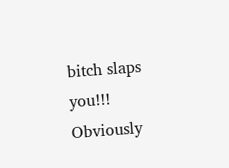bitch slaps you!!! Obviously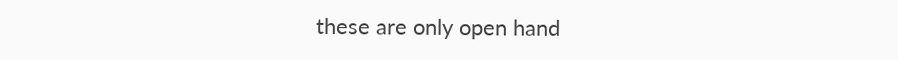these are only open hand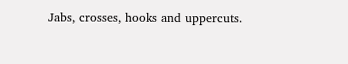Jabs, crosses, hooks and uppercuts.